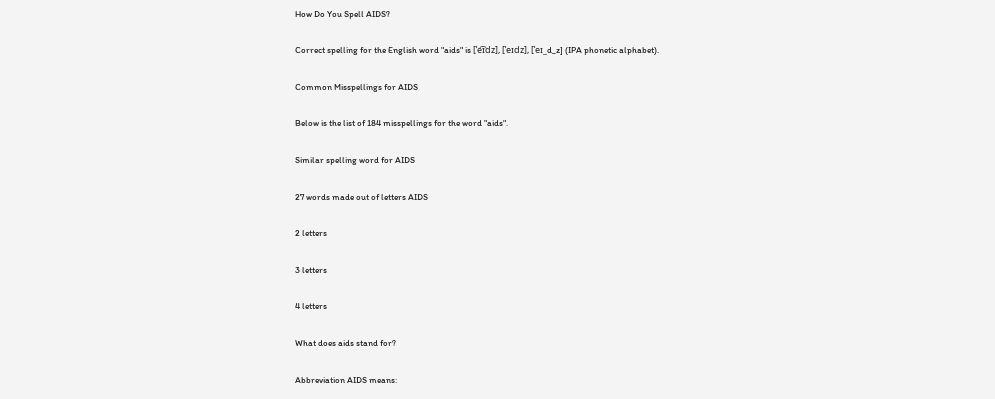How Do You Spell AIDS?

Correct spelling for the English word "aids" is [ˈe͡ɪdz], [ˈeɪdz], [ˈeɪ_d_z] (IPA phonetic alphabet).

Common Misspellings for AIDS

Below is the list of 184 misspellings for the word "aids".

Similar spelling word for AIDS

27 words made out of letters AIDS

2 letters

3 letters

4 letters

What does aids stand for?

Abbreviation AIDS means: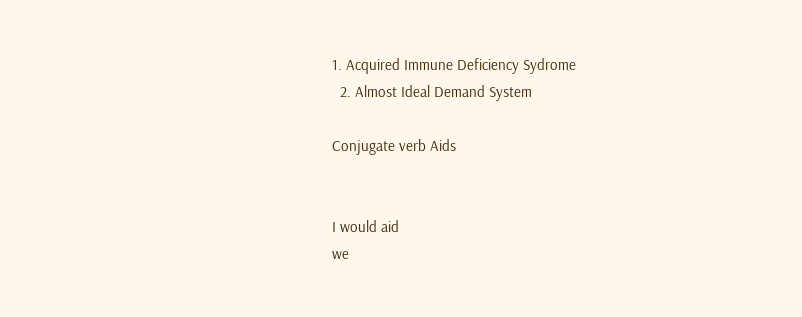1. Acquired Immune Deficiency Sydrome
  2. Almost Ideal Demand System

Conjugate verb Aids


I would aid
we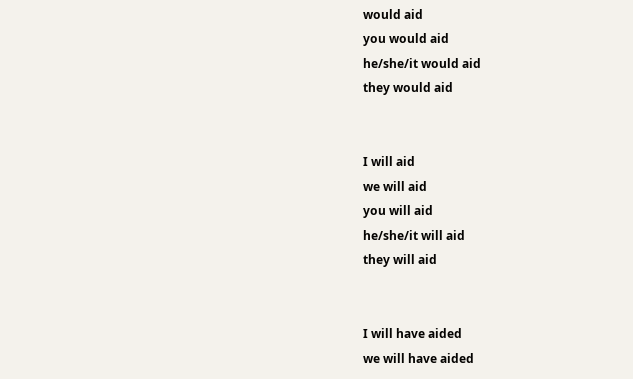would aid
you would aid
he/she/it would aid
they would aid


I will aid
we will aid
you will aid
he/she/it will aid
they will aid


I will have aided
we will have aided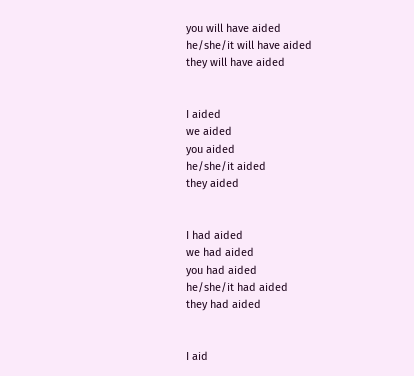you will have aided
he/she/it will have aided
they will have aided


I aided
we aided
you aided
he/she/it aided
they aided


I had aided
we had aided
you had aided
he/she/it had aided
they had aided


I aid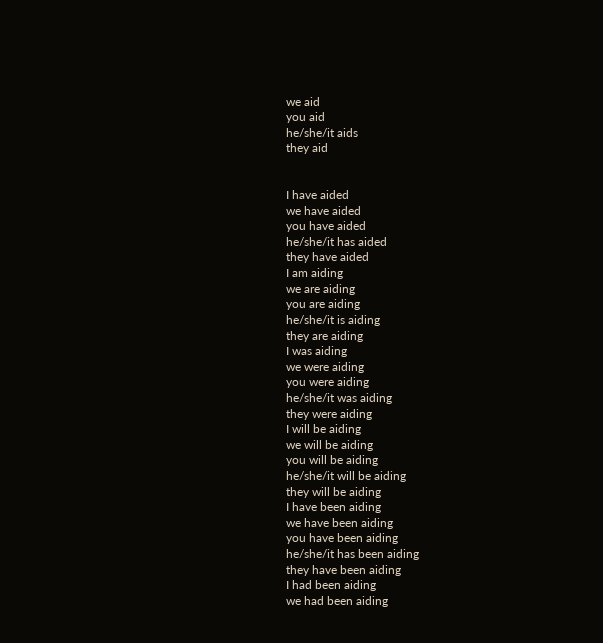we aid
you aid
he/she/it aids
they aid


I have aided
we have aided
you have aided
he/she/it has aided
they have aided
I am aiding
we are aiding
you are aiding
he/she/it is aiding
they are aiding
I was aiding
we were aiding
you were aiding
he/she/it was aiding
they were aiding
I will be aiding
we will be aiding
you will be aiding
he/she/it will be aiding
they will be aiding
I have been aiding
we have been aiding
you have been aiding
he/she/it has been aiding
they have been aiding
I had been aiding
we had been aiding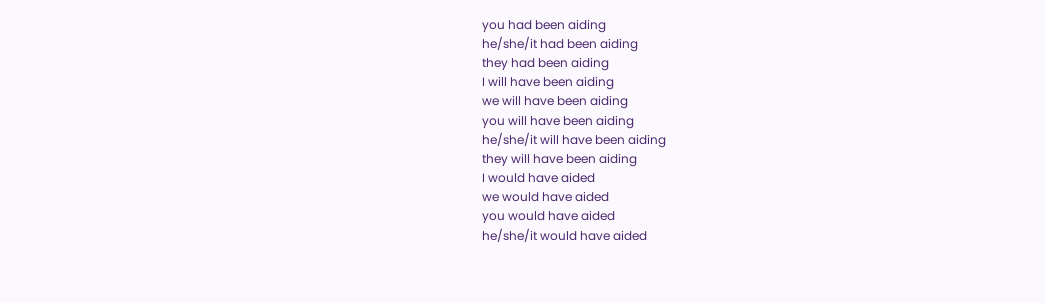you had been aiding
he/she/it had been aiding
they had been aiding
I will have been aiding
we will have been aiding
you will have been aiding
he/she/it will have been aiding
they will have been aiding
I would have aided
we would have aided
you would have aided
he/she/it would have aided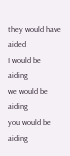they would have aided
I would be aiding
we would be aiding
you would be aiding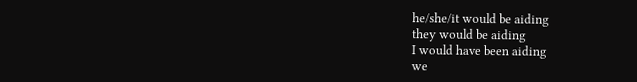he/she/it would be aiding
they would be aiding
I would have been aiding
we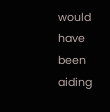would have been aiding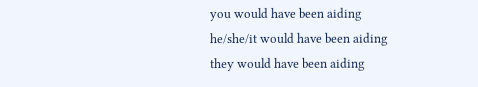you would have been aiding
he/she/it would have been aiding
they would have been aiding